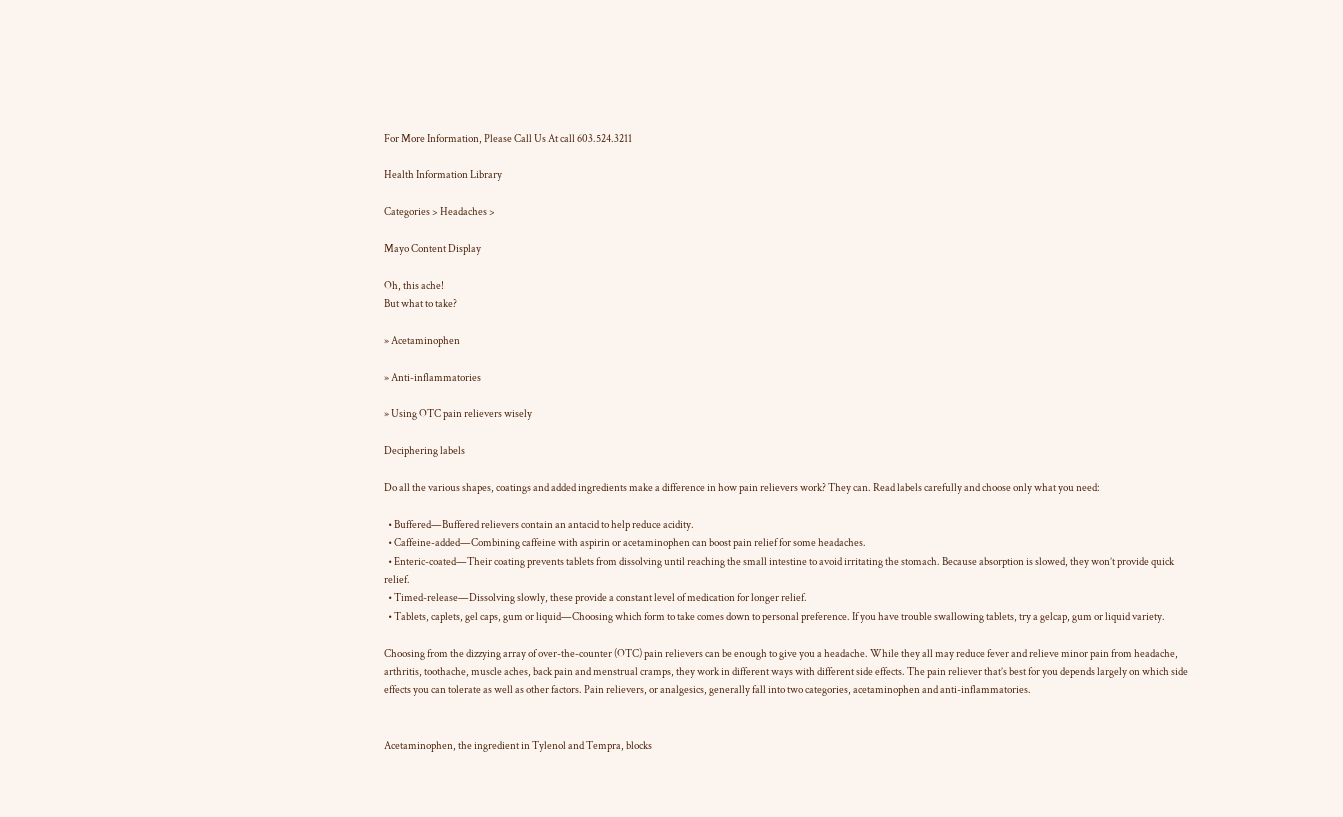For More Information, Please Call Us At call 603.524.3211

Health Information Library

Categories > Headaches >

Mayo Content Display

Oh, this ache!
But what to take?

» Acetaminophen

» Anti-inflammatories

» Using OTC pain relievers wisely

Deciphering labels

Do all the various shapes, coatings and added ingredients make a difference in how pain relievers work? They can. Read labels carefully and choose only what you need:

  • Buffered—Buffered relievers contain an antacid to help reduce acidity.
  • Caffeine-added—Combining caffeine with aspirin or acetaminophen can boost pain relief for some headaches.
  • Enteric-coated—Their coating prevents tablets from dissolving until reaching the small intestine to avoid irritating the stomach. Because absorption is slowed, they won’t provide quick relief.
  • Timed-release—Dissolving slowly, these provide a constant level of medication for longer relief.
  • Tablets, caplets, gel caps, gum or liquid—Choosing which form to take comes down to personal preference. If you have trouble swallowing tablets, try a gelcap, gum or liquid variety.

Choosing from the dizzying array of over-the-counter (OTC) pain relievers can be enough to give you a headache. While they all may reduce fever and relieve minor pain from headache, arthritis, toothache, muscle aches, back pain and menstrual cramps, they work in different ways with different side effects. The pain reliever that’s best for you depends largely on which side effects you can tolerate as well as other factors. Pain relievers, or analgesics, generally fall into two categories, acetaminophen and anti-inflammatories.


Acetaminophen, the ingredient in Tylenol and Tempra, blocks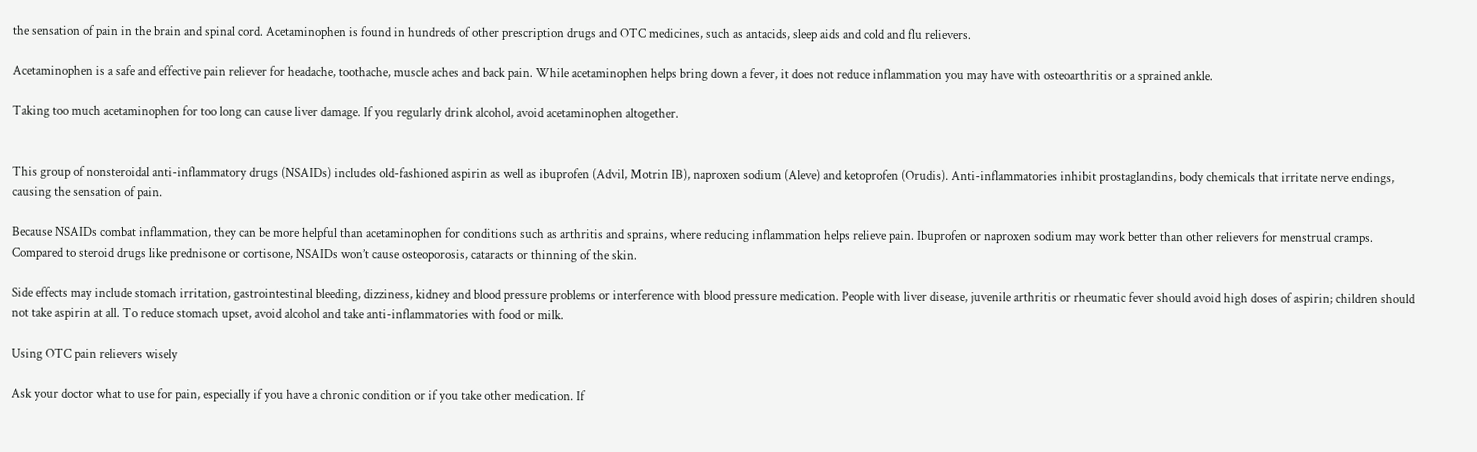the sensation of pain in the brain and spinal cord. Acetaminophen is found in hundreds of other prescription drugs and OTC medicines, such as antacids, sleep aids and cold and flu relievers.

Acetaminophen is a safe and effective pain reliever for headache, toothache, muscle aches and back pain. While acetaminophen helps bring down a fever, it does not reduce inflammation you may have with osteoarthritis or a sprained ankle.

Taking too much acetaminophen for too long can cause liver damage. If you regularly drink alcohol, avoid acetaminophen altogether.


This group of nonsteroidal anti-inflammatory drugs (NSAIDs) includes old-fashioned aspirin as well as ibuprofen (Advil, Motrin IB), naproxen sodium (Aleve) and ketoprofen (Orudis). Anti-inflammatories inhibit prostaglandins, body chemicals that irritate nerve endings, causing the sensation of pain.

Because NSAIDs combat inflammation, they can be more helpful than acetaminophen for conditions such as arthritis and sprains, where reducing inflammation helps relieve pain. Ibuprofen or naproxen sodium may work better than other relievers for menstrual cramps. Compared to steroid drugs like prednisone or cortisone, NSAIDs won’t cause osteoporosis, cataracts or thinning of the skin.

Side effects may include stomach irritation, gastrointestinal bleeding, dizziness, kidney and blood pressure problems or interference with blood pressure medication. People with liver disease, juvenile arthritis or rheumatic fever should avoid high doses of aspirin; children should not take aspirin at all. To reduce stomach upset, avoid alcohol and take anti-inflammatories with food or milk.

Using OTC pain relievers wisely

Ask your doctor what to use for pain, especially if you have a chronic condition or if you take other medication. If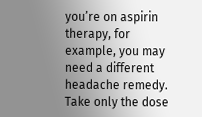you’re on aspirin therapy, for example, you may need a different headache remedy. Take only the dose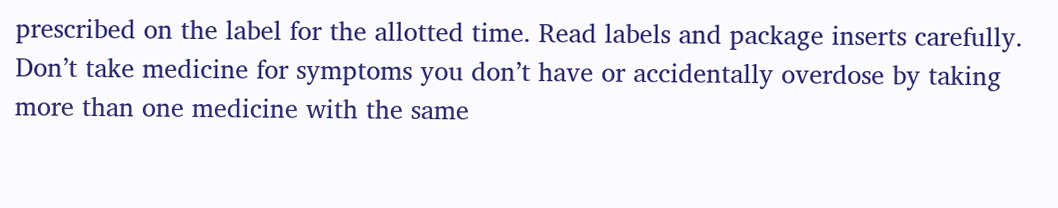prescribed on the label for the allotted time. Read labels and package inserts carefully. Don’t take medicine for symptoms you don’t have or accidentally overdose by taking more than one medicine with the same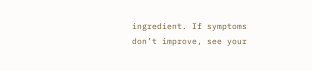ingredient. If symptoms don’t improve, see your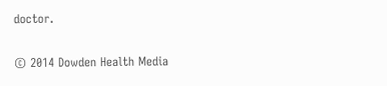doctor.

© 2014 Dowden Health Media